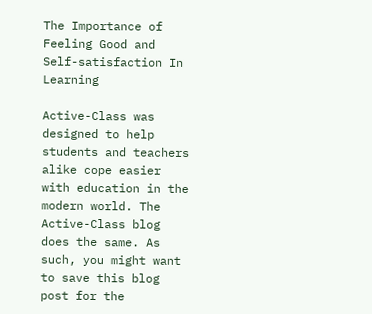The Importance of Feeling Good and Self-satisfaction In Learning

Active-Class was designed to help students and teachers alike cope easier with education in the modern world. The Active-Class blog does the same. As such, you might want to save this blog post for the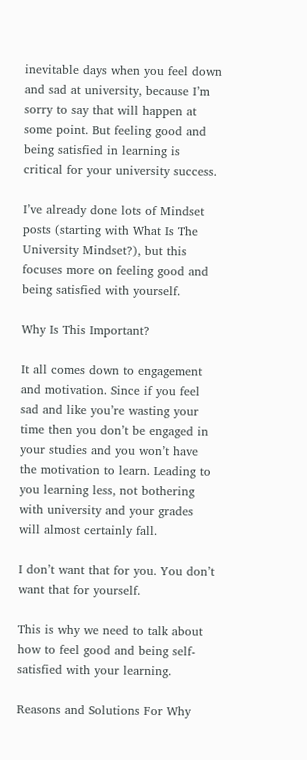inevitable days when you feel down and sad at university, because I’m sorry to say that will happen at some point. But feeling good and being satisfied in learning is critical for your university success.

I’ve already done lots of Mindset posts (starting with What Is The University Mindset?), but this focuses more on feeling good and being satisfied with yourself.

Why Is This Important?

It all comes down to engagement and motivation. Since if you feel sad and like you’re wasting your time then you don’t be engaged in your studies and you won’t have the motivation to learn. Leading to you learning less, not bothering with university and your grades will almost certainly fall.

I don’t want that for you. You don’t want that for yourself.

This is why we need to talk about how to feel good and being self-satisfied with your learning.

Reasons and Solutions For Why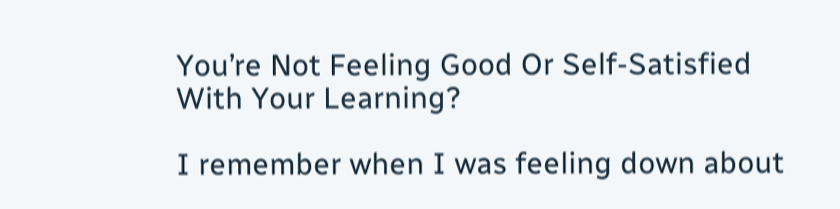You’re Not Feeling Good Or Self-Satisfied With Your Learning?

I remember when I was feeling down about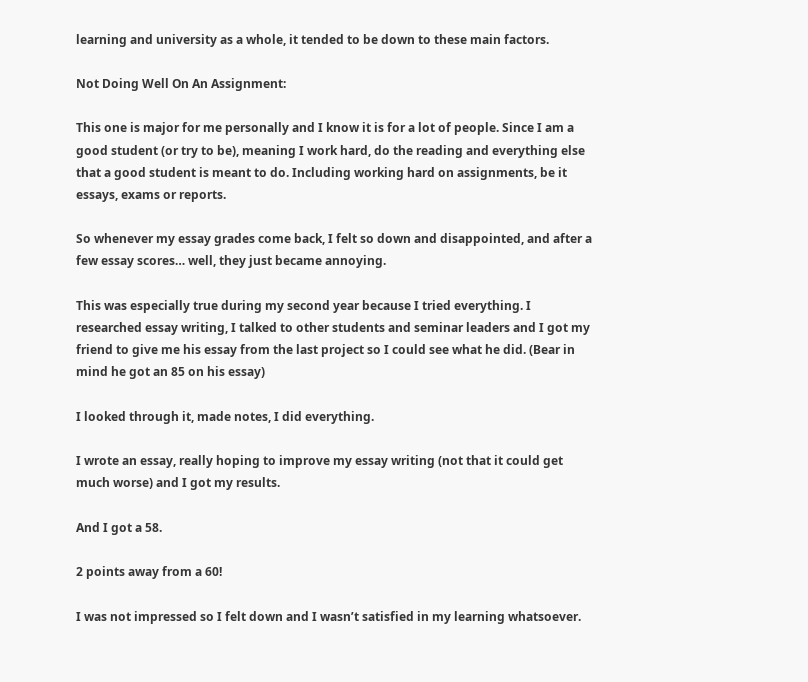learning and university as a whole, it tended to be down to these main factors.

Not Doing Well On An Assignment:

This one is major for me personally and I know it is for a lot of people. Since I am a good student (or try to be), meaning I work hard, do the reading and everything else that a good student is meant to do. Including working hard on assignments, be it essays, exams or reports.

So whenever my essay grades come back, I felt so down and disappointed, and after a few essay scores… well, they just became annoying.

This was especially true during my second year because I tried everything. I researched essay writing, I talked to other students and seminar leaders and I got my friend to give me his essay from the last project so I could see what he did. (Bear in mind he got an 85 on his essay)

I looked through it, made notes, I did everything.

I wrote an essay, really hoping to improve my essay writing (not that it could get much worse) and I got my results.

And I got a 58.

2 points away from a 60!

I was not impressed so I felt down and I wasn’t satisfied in my learning whatsoever.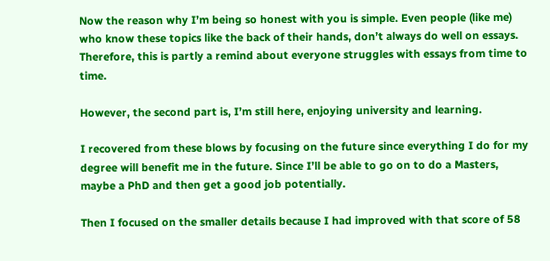Now the reason why I’m being so honest with you is simple. Even people (like me) who know these topics like the back of their hands, don’t always do well on essays. Therefore, this is partly a remind about everyone struggles with essays from time to time.

However, the second part is, I’m still here, enjoying university and learning.

I recovered from these blows by focusing on the future since everything I do for my degree will benefit me in the future. Since I’ll be able to go on to do a Masters, maybe a PhD and then get a good job potentially.

Then I focused on the smaller details because I had improved with that score of 58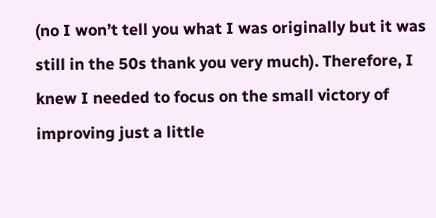(no I won’t tell you what I was originally but it was still in the 50s thank you very much). Therefore, I knew I needed to focus on the small victory of improving just a little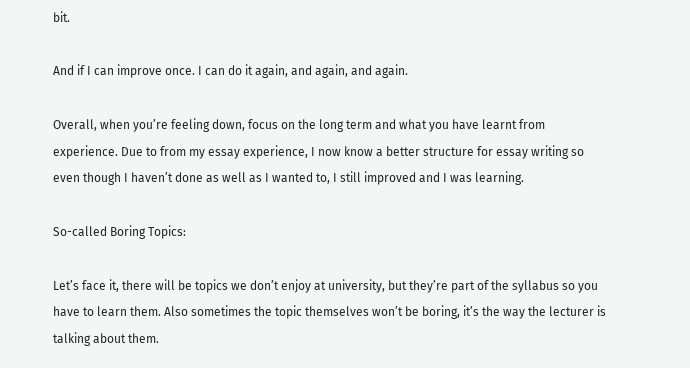bit.

And if I can improve once. I can do it again, and again, and again.

Overall, when you’re feeling down, focus on the long term and what you have learnt from experience. Due to from my essay experience, I now know a better structure for essay writing so even though I haven’t done as well as I wanted to, I still improved and I was learning.

So-called Boring Topics:

Let’s face it, there will be topics we don’t enjoy at university, but they’re part of the syllabus so you have to learn them. Also sometimes the topic themselves won’t be boring, it’s the way the lecturer is talking about them.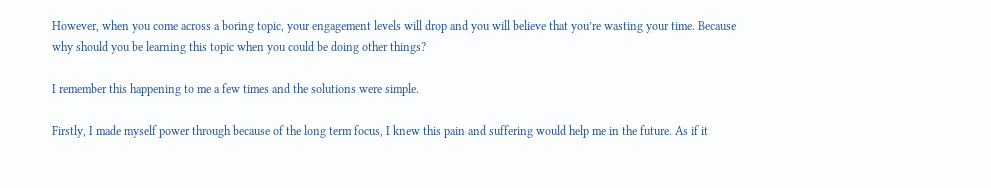However, when you come across a boring topic, your engagement levels will drop and you will believe that you’re wasting your time. Because why should you be learning this topic when you could be doing other things?

I remember this happening to me a few times and the solutions were simple.

Firstly, I made myself power through because of the long term focus, I knew this pain and suffering would help me in the future. As if it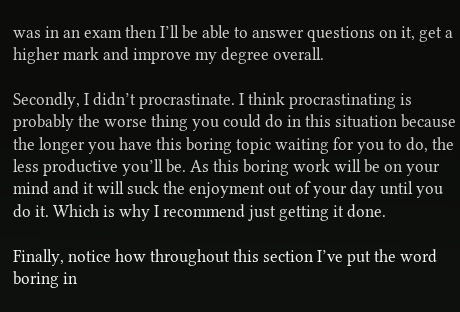was in an exam then I’ll be able to answer questions on it, get a higher mark and improve my degree overall.

Secondly, I didn’t procrastinate. I think procrastinating is probably the worse thing you could do in this situation because the longer you have this boring topic waiting for you to do, the less productive you’ll be. As this boring work will be on your mind and it will suck the enjoyment out of your day until you do it. Which is why I recommend just getting it done.

Finally, notice how throughout this section I’ve put the word boring in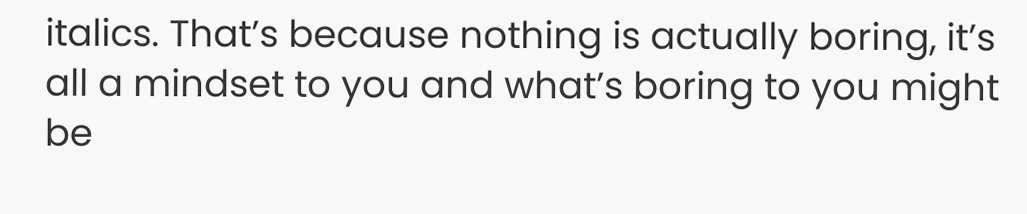italics. That’s because nothing is actually boring, it’s all a mindset to you and what’s boring to you might be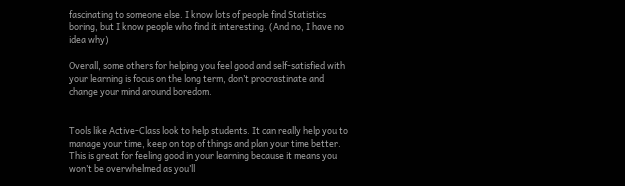fascinating to someone else. I know lots of people find Statistics boring, but I know people who find it interesting. (And no, I have no idea why)

Overall, some others for helping you feel good and self-satisfied with your learning is focus on the long term, don’t procrastinate and change your mind around boredom.


Tools like Active-Class look to help students. It can really help you to manage your time, keep on top of things and plan your time better. This is great for feeling good in your learning because it means you won’t be overwhelmed as you’ll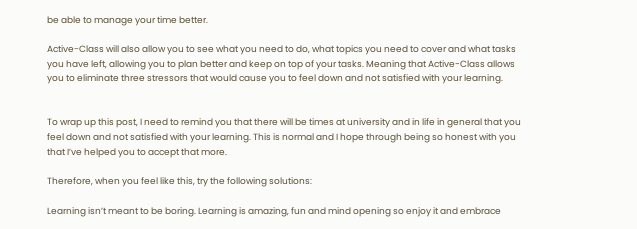be able to manage your time better.

Active-Class will also allow you to see what you need to do, what topics you need to cover and what tasks you have left, allowing you to plan better and keep on top of your tasks. Meaning that Active-Class allows you to eliminate three stressors that would cause you to feel down and not satisfied with your learning.


To wrap up this post, I need to remind you that there will be times at university and in life in general that you feel down and not satisfied with your learning. This is normal and I hope through being so honest with you that I’ve helped you to accept that more.

Therefore, when you feel like this, try the following solutions:

Learning isn’t meant to be boring. Learning is amazing, fun and mind opening so enjoy it and embrace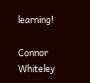learning!

Connor Whiteley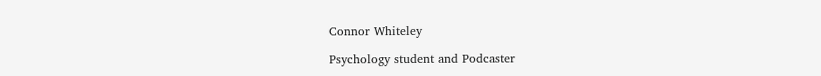Connor Whiteley

Psychology student and Podcaster